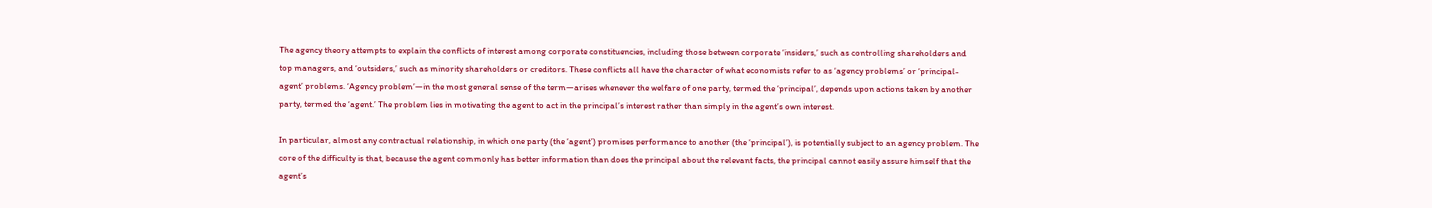The agency theory attempts to explain the conflicts of interest among corporate constituencies, including those between corporate ‘insiders,’ such as controlling shareholders and top managers, and ‘outsiders,’ such as minority shareholders or creditors. These conflicts all have the character of what economists refer to as ‘agency problems’ or ‘principal-agent’ problems. ‘Agency problem’—in the most general sense of the term—arises whenever the welfare of one party, termed the ‘principal’, depends upon actions taken by another party, termed the ‘agent.’ The problem lies in motivating the agent to act in the principal’s interest rather than simply in the agent’s own interest.

In particular, almost any contractual relationship, in which one party (the ‘agent’) promises performance to another (the ‘principal’), is potentially subject to an agency problem. The core of the difficulty is that, because the agent commonly has better information than does the principal about the relevant facts, the principal cannot easily assure himself that the agent’s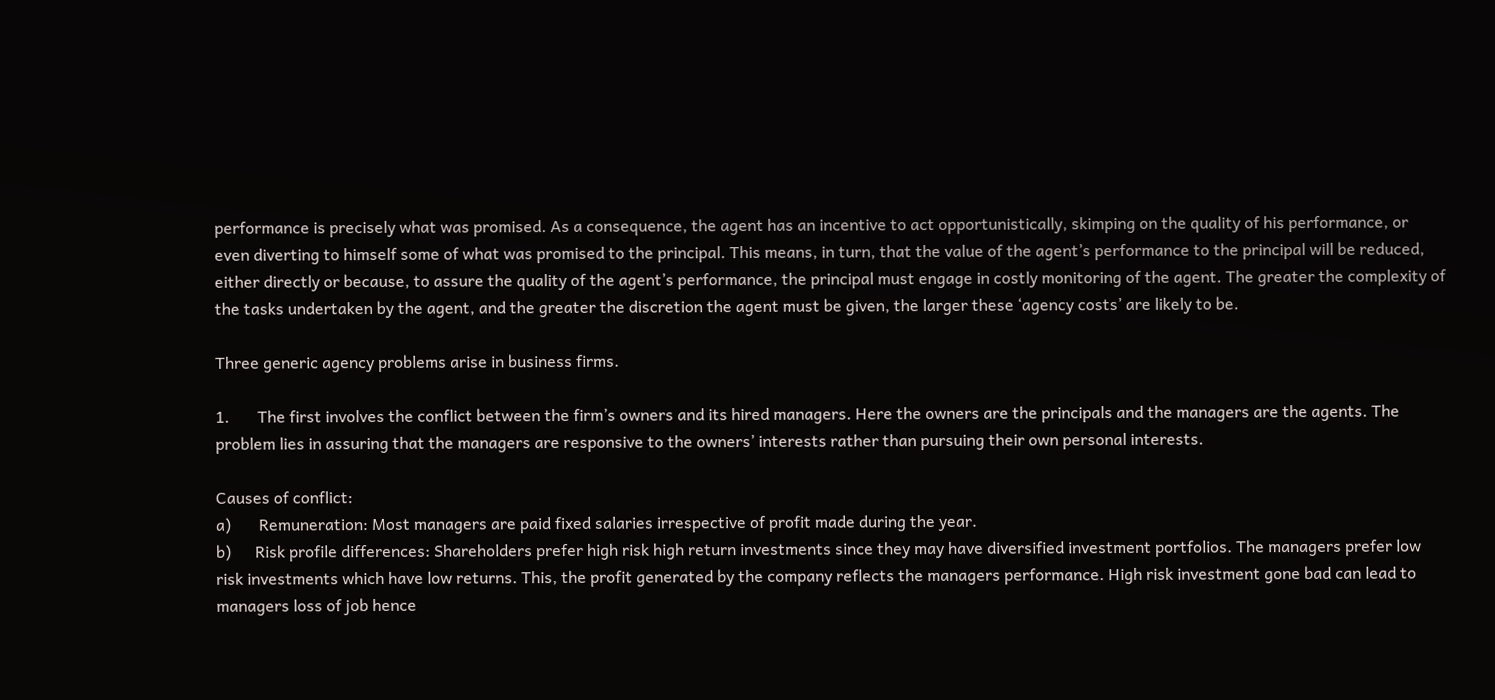performance is precisely what was promised. As a consequence, the agent has an incentive to act opportunistically, skimping on the quality of his performance, or even diverting to himself some of what was promised to the principal. This means, in turn, that the value of the agent’s performance to the principal will be reduced, either directly or because, to assure the quality of the agent’s performance, the principal must engage in costly monitoring of the agent. The greater the complexity of the tasks undertaken by the agent, and the greater the discretion the agent must be given, the larger these ‘agency costs’ are likely to be.

Three generic agency problems arise in business firms.

1.       The first involves the conflict between the firm’s owners and its hired managers. Here the owners are the principals and the managers are the agents. The problem lies in assuring that the managers are responsive to the owners’ interests rather than pursuing their own personal interests.

Causes of conflict:
a)       Remuneration: Most managers are paid fixed salaries irrespective of profit made during the year.
b)      Risk profile differences: Shareholders prefer high risk high return investments since they may have diversified investment portfolios. The managers prefer low risk investments which have low returns. This, the profit generated by the company reflects the managers performance. High risk investment gone bad can lead to managers loss of job hence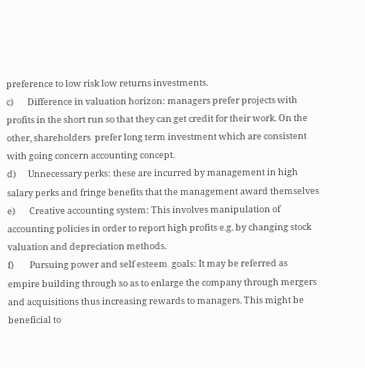preference to low risk low returns investments.
c)       Difference in valuation horizon: managers prefer projects with profits in the short run so that they can get credit for their work. On the other, shareholders  prefer long term investment which are consistent with going concern accounting concept.
d)      Unnecessary perks: these are incurred by management in high salary perks and fringe benefits that the management award themselves
e)       Creative accounting system: This involves manipulation of accounting policies in order to report high profits e.g. by changing stock valuation and depreciation methods.
f)        Pursuing power and self esteem  goals: It may be referred as empire building through so as to enlarge the company through mergers and acquisitions thus increasing rewards to managers. This might be beneficial to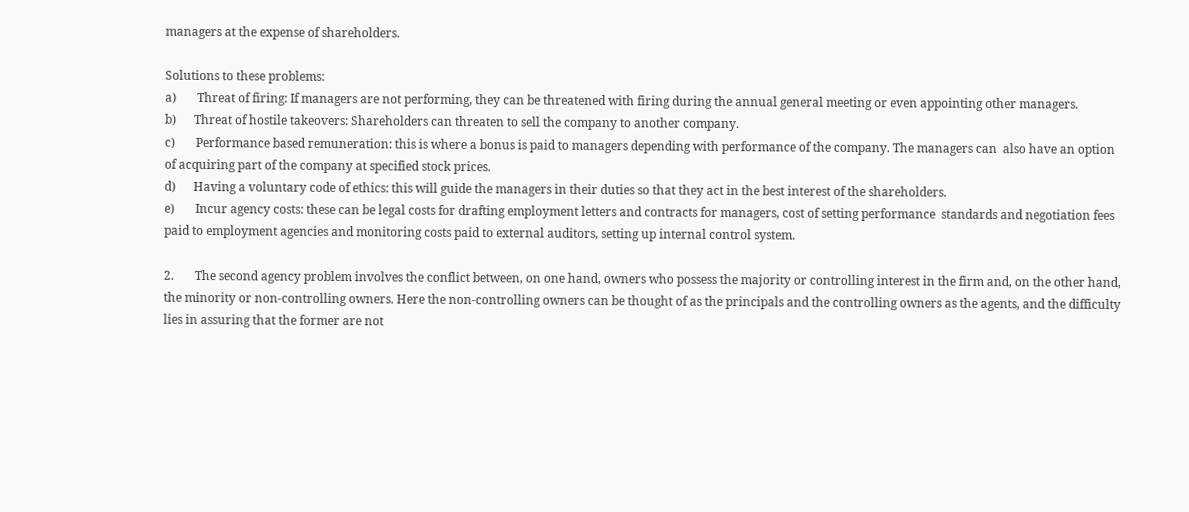managers at the expense of shareholders.

Solutions to these problems:
a)       Threat of firing: If managers are not performing, they can be threatened with firing during the annual general meeting or even appointing other managers.
b)      Threat of hostile takeovers: Shareholders can threaten to sell the company to another company.
c)       Performance based remuneration: this is where a bonus is paid to managers depending with performance of the company. The managers can  also have an option of acquiring part of the company at specified stock prices.
d)      Having a voluntary code of ethics: this will guide the managers in their duties so that they act in the best interest of the shareholders.
e)       Incur agency costs: these can be legal costs for drafting employment letters and contracts for managers, cost of setting performance  standards and negotiation fees paid to employment agencies and monitoring costs paid to external auditors, setting up internal control system.

2.       The second agency problem involves the conflict between, on one hand, owners who possess the majority or controlling interest in the firm and, on the other hand, the minority or non-controlling owners. Here the non-controlling owners can be thought of as the principals and the controlling owners as the agents, and the difficulty lies in assuring that the former are not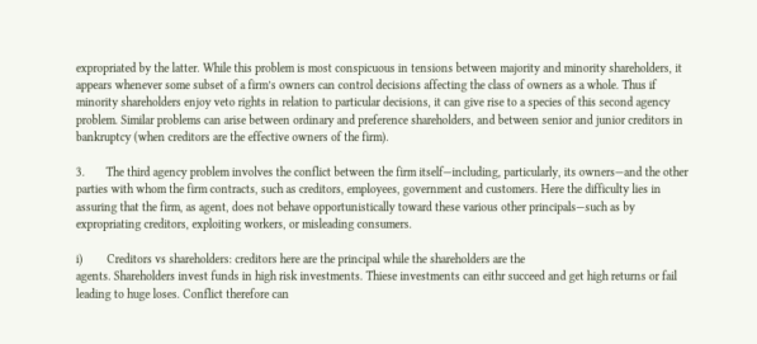expropriated by the latter. While this problem is most conspicuous in tensions between majority and minority shareholders, it appears whenever some subset of a firm’s owners can control decisions affecting the class of owners as a whole. Thus if minority shareholders enjoy veto rights in relation to particular decisions, it can give rise to a species of this second agency problem. Similar problems can arise between ordinary and preference shareholders, and between senior and junior creditors in bankruptcy (when creditors are the effective owners of the firm).

3.       The third agency problem involves the conflict between the firm itself—including, particularly, its owners—and the other parties with whom the firm contracts, such as creditors, employees, government and customers. Here the difficulty lies in assuring that the firm, as agent, does not behave opportunistically toward these various other principals—such as by expropriating creditors, exploiting workers, or misleading consumers.

i)        Creditors vs shareholders: creditors here are the principal while the shareholders are the
agents. Shareholders invest funds in high risk investments. Thiese investments can eithr succeed and get high returns or fail leading to huge loses. Conflict therefore can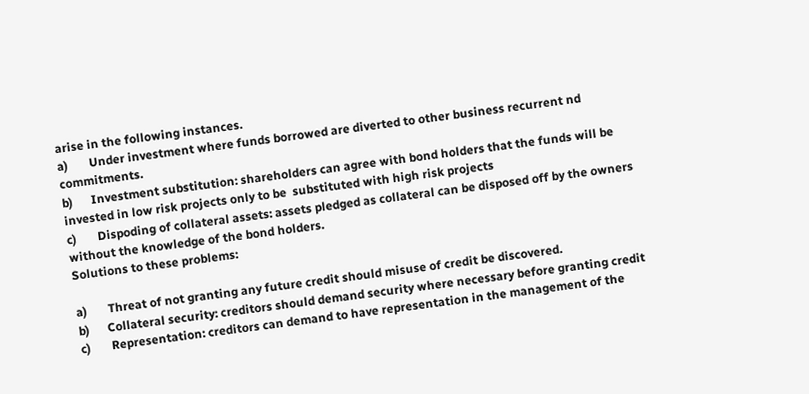arise in the following instances.
a)       Under investment where funds borrowed are diverted to other business recurrent nd commitments.
b)      Investment substitution: shareholders can agree with bond holders that the funds will be invested in low risk projects only to be  substituted with high risk projects
c)       Dispoding of collateral assets: assets pledged as collateral can be disposed off by the owners without the knowledge of the bond holders.
Solutions to these problems:

a)       Threat of not granting any future credit should misuse of credit be discovered.
b)      Collateral security: creditors should demand security where necessary before granting credit
c)       Representation: creditors can demand to have representation in the management of the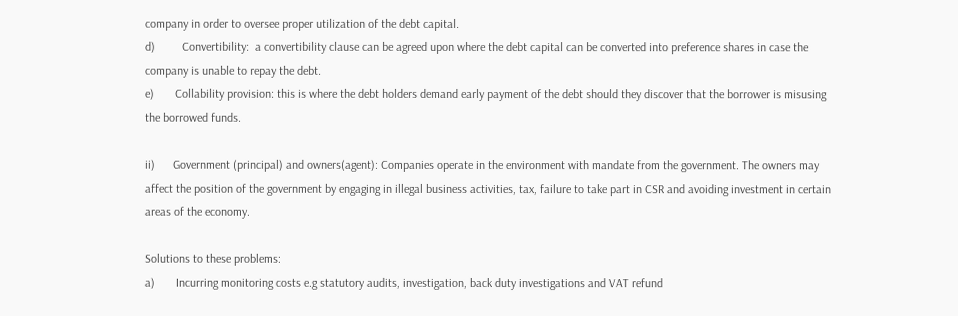company in order to oversee proper utilization of the debt capital.
d)         Convertibility:  a convertibility clause can be agreed upon where the debt capital can be converted into preference shares in case the company is unable to repay the debt.
e)       Collability provision: this is where the debt holders demand early payment of the debt should they discover that the borrower is misusing the borrowed funds.

ii)      Government (principal) and owners(agent): Companies operate in the environment with mandate from the government. The owners may affect the position of the government by engaging in illegal business activities, tax, failure to take part in CSR and avoiding investment in certain areas of the economy.

Solutions to these problems:
a)       Incurring monitoring costs e.g statutory audits, investigation, back duty investigations and VAT refund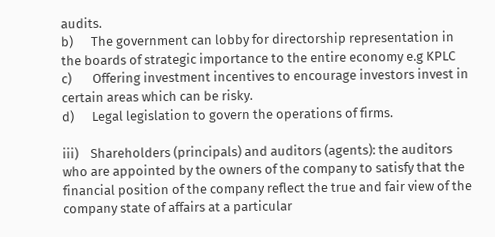audits.
b)      The government can lobby for directorship representation in the boards of strategic importance to the entire economy e.g KPLC
c)       Offering investment incentives to encourage investors invest in certain areas which can be risky.
d)      Legal legislation to govern the operations of firms.

iii)    Shareholders (principals) and auditors (agents): the auditors who are appointed by the owners of the company to satisfy that the financial position of the company reflect the true and fair view of the company state of affairs at a particular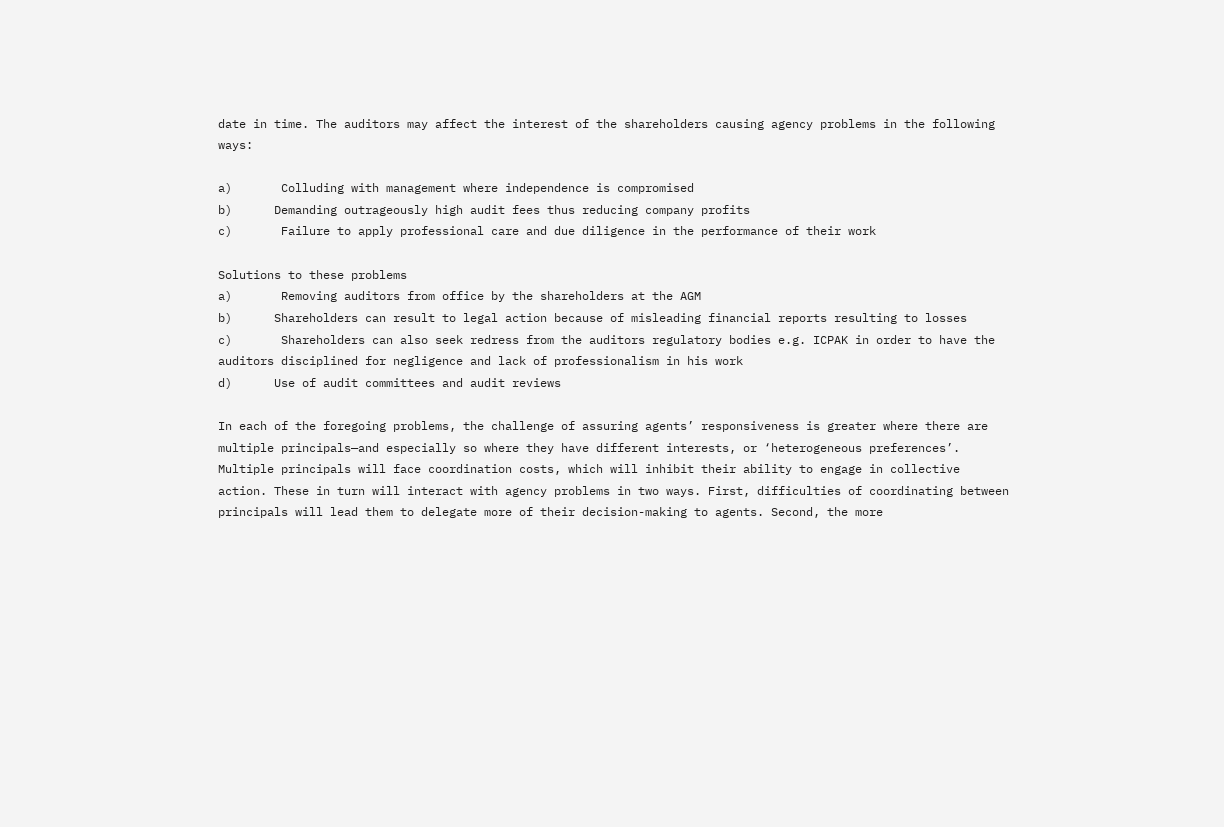date in time. The auditors may affect the interest of the shareholders causing agency problems in the following ways:

a)       Colluding with management where independence is compromised
b)      Demanding outrageously high audit fees thus reducing company profits
c)       Failure to apply professional care and due diligence in the performance of their work

Solutions to these problems
a)       Removing auditors from office by the shareholders at the AGM
b)      Shareholders can result to legal action because of misleading financial reports resulting to losses
c)       Shareholders can also seek redress from the auditors regulatory bodies e.g. ICPAK in order to have the auditors disciplined for negligence and lack of professionalism in his work
d)      Use of audit committees and audit reviews

In each of the foregoing problems, the challenge of assuring agents’ responsiveness is greater where there are multiple principals—and especially so where they have different interests, or ‘heterogeneous preferences’. Multiple principals will face coordination costs, which will inhibit their ability to engage in collective action. These in turn will interact with agency problems in two ways. First, difficulties of coordinating between principals will lead them to delegate more of their decision-making to agents. Second, the more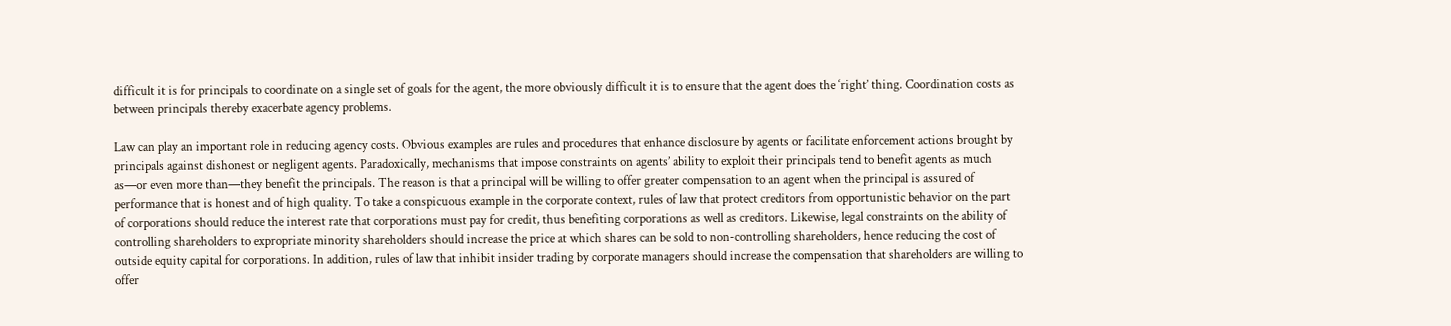difficult it is for principals to coordinate on a single set of goals for the agent, the more obviously difficult it is to ensure that the agent does the ‘right’ thing. Coordination costs as between principals thereby exacerbate agency problems.

Law can play an important role in reducing agency costs. Obvious examples are rules and procedures that enhance disclosure by agents or facilitate enforcement actions brought by principals against dishonest or negligent agents. Paradoxically, mechanisms that impose constraints on agents’ ability to exploit their principals tend to benefit agents as much as—or even more than—they benefit the principals. The reason is that a principal will be willing to offer greater compensation to an agent when the principal is assured of performance that is honest and of high quality. To take a conspicuous example in the corporate context, rules of law that protect creditors from opportunistic behavior on the part of corporations should reduce the interest rate that corporations must pay for credit, thus benefiting corporations as well as creditors. Likewise, legal constraints on the ability of controlling shareholders to expropriate minority shareholders should increase the price at which shares can be sold to non-controlling shareholders, hence reducing the cost of outside equity capital for corporations. In addition, rules of law that inhibit insider trading by corporate managers should increase the compensation that shareholders are willing to offer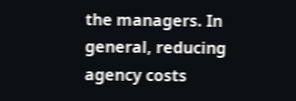the managers. In general, reducing agency costs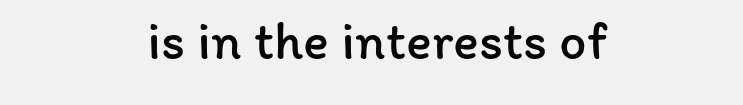is in the interests of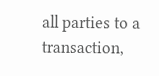all parties to a transaction,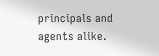principals and agents alike.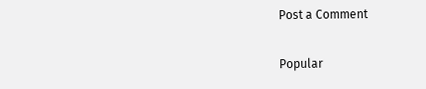Post a Comment

Popular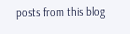posts from this blog